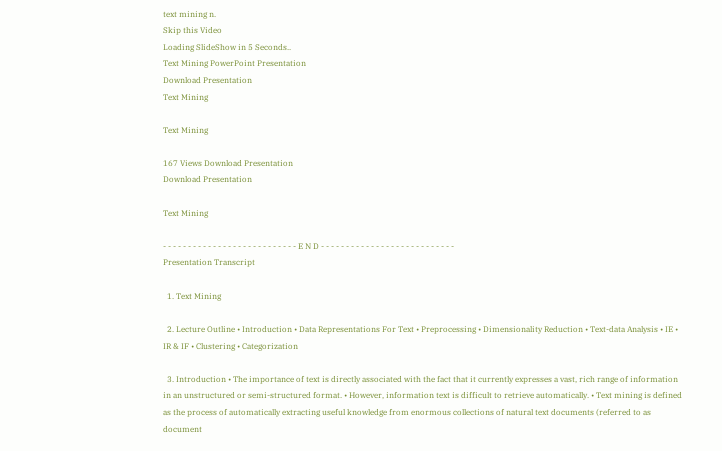text mining n.
Skip this Video
Loading SlideShow in 5 Seconds..
Text Mining PowerPoint Presentation
Download Presentation
Text Mining

Text Mining

167 Views Download Presentation
Download Presentation

Text Mining

- - - - - - - - - - - - - - - - - - - - - - - - - - - E N D - - - - - - - - - - - - - - - - - - - - - - - - - - -
Presentation Transcript

  1. Text Mining

  2. Lecture Outline • Introduction • Data Representations For Text • Preprocessing • Dimensionality Reduction • Text-data Analysis • IE • IR & IF • Clustering • Categorization

  3. Introduction • The importance of text is directly associated with the fact that it currently expresses a vast, rich range of information in an unstructured or semi-structured format. • However, information text is difficult to retrieve automatically. • Text mining is defined as the process of automatically extracting useful knowledge from enormous collections of natural text documents (referred to as document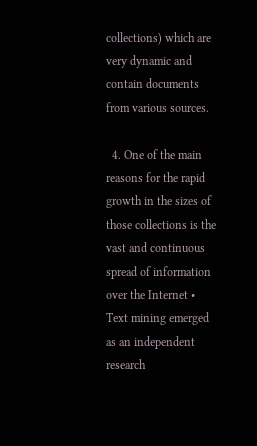collections) which are very dynamic and contain documents from various sources.

  4. One of the main reasons for the rapid growth in the sizes of those collections is the vast and continuous spread of information over the Internet • Text mining emerged as an independent research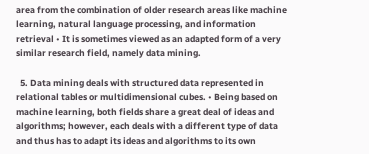area from the combination of older research areas like machine learning, natural language processing, and information retrieval • It is sometimes viewed as an adapted form of a very similar research field, namely data mining.

  5. Data mining deals with structured data represented in relational tables or multidimensional cubes. • Being based on machine learning, both fields share a great deal of ideas and algorithms; however, each deals with a different type of data and thus has to adapt its ideas and algorithms to its own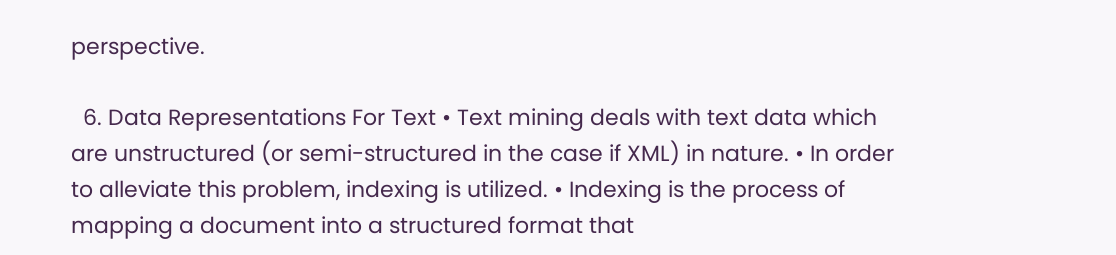perspective.

  6. Data Representations For Text • Text mining deals with text data which are unstructured (or semi-structured in the case if XML) in nature. • In order to alleviate this problem, indexing is utilized. • Indexing is the process of mapping a document into a structured format that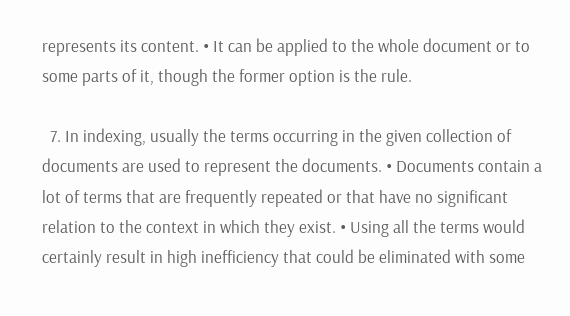represents its content. • It can be applied to the whole document or to some parts of it, though the former option is the rule.

  7. In indexing, usually the terms occurring in the given collection of documents are used to represent the documents. • Documents contain a lot of terms that are frequently repeated or that have no significant relation to the context in which they exist. • Using all the terms would certainly result in high inefficiency that could be eliminated with some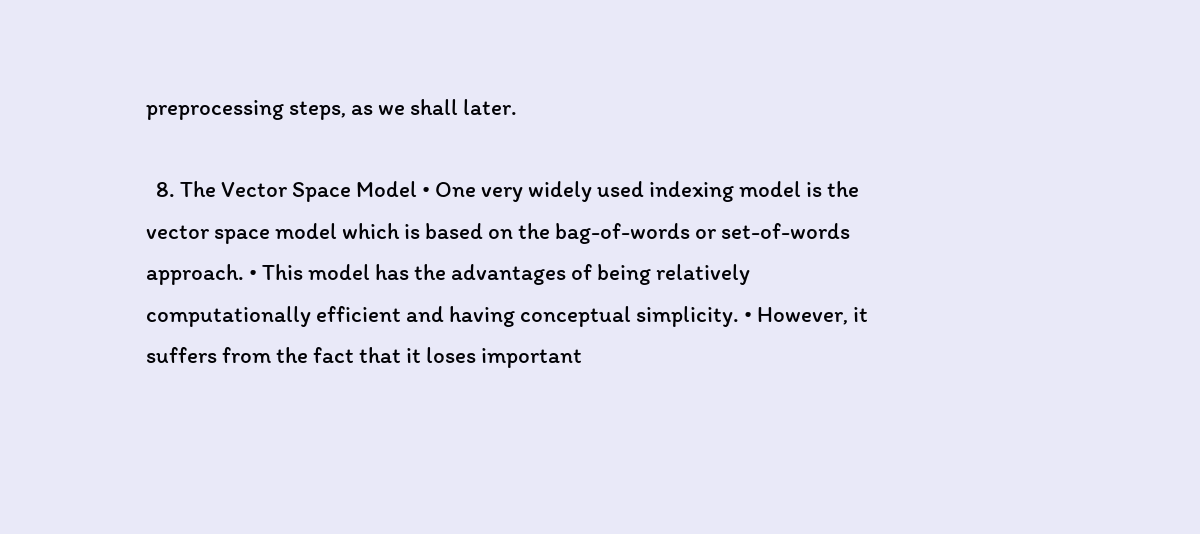preprocessing steps, as we shall later.

  8. The Vector Space Model • One very widely used indexing model is the vector space model which is based on the bag-of-words or set-of-words approach. • This model has the advantages of being relatively computationally efficient and having conceptual simplicity. • However, it suffers from the fact that it loses important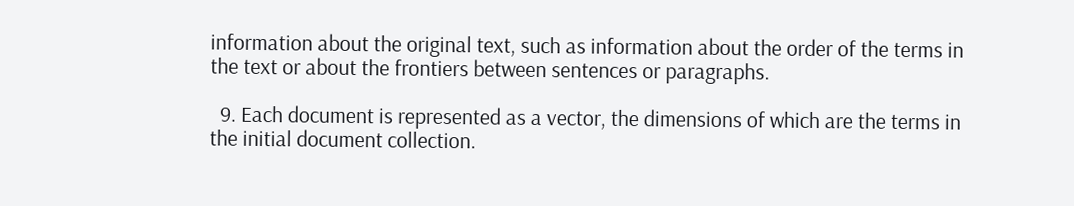information about the original text, such as information about the order of the terms in the text or about the frontiers between sentences or paragraphs.

  9. Each document is represented as a vector, the dimensions of which are the terms in the initial document collection.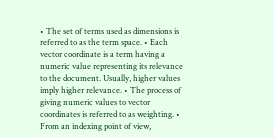• The set of terms used as dimensions is referred to as the term space. • Each vector coordinate is a term having a numeric value representing its relevance to the document. Usually, higher values imply higher relevance. • The process of giving numeric values to vector coordinates is referred to as weighting. • From an indexing point of view,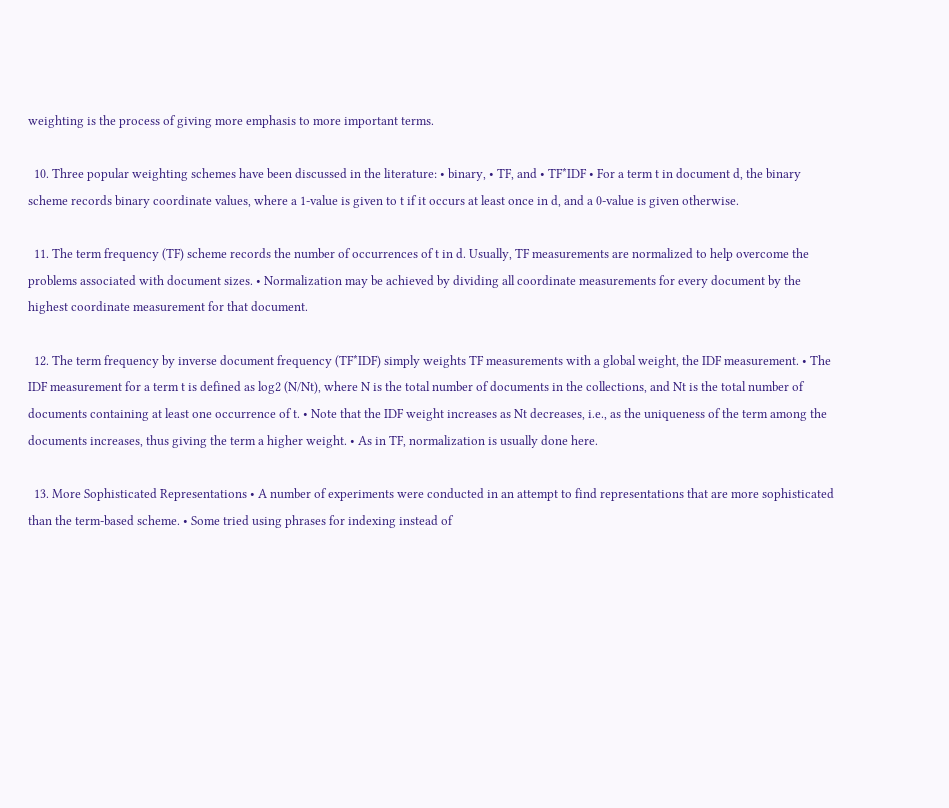weighting is the process of giving more emphasis to more important terms.

  10. Three popular weighting schemes have been discussed in the literature: • binary, • TF, and • TF*IDF • For a term t in document d, the binary scheme records binary coordinate values, where a 1-value is given to t if it occurs at least once in d, and a 0-value is given otherwise.

  11. The term frequency (TF) scheme records the number of occurrences of t in d. Usually, TF measurements are normalized to help overcome the problems associated with document sizes. • Normalization may be achieved by dividing all coordinate measurements for every document by the highest coordinate measurement for that document.

  12. The term frequency by inverse document frequency (TF*IDF) simply weights TF measurements with a global weight, the IDF measurement. • The IDF measurement for a term t is defined as log2 (N/Nt), where N is the total number of documents in the collections, and Nt is the total number of documents containing at least one occurrence of t. • Note that the IDF weight increases as Nt decreases, i.e., as the uniqueness of the term among the documents increases, thus giving the term a higher weight. • As in TF, normalization is usually done here.

  13. More Sophisticated Representations • A number of experiments were conducted in an attempt to find representations that are more sophisticated than the term-based scheme. • Some tried using phrases for indexing instead of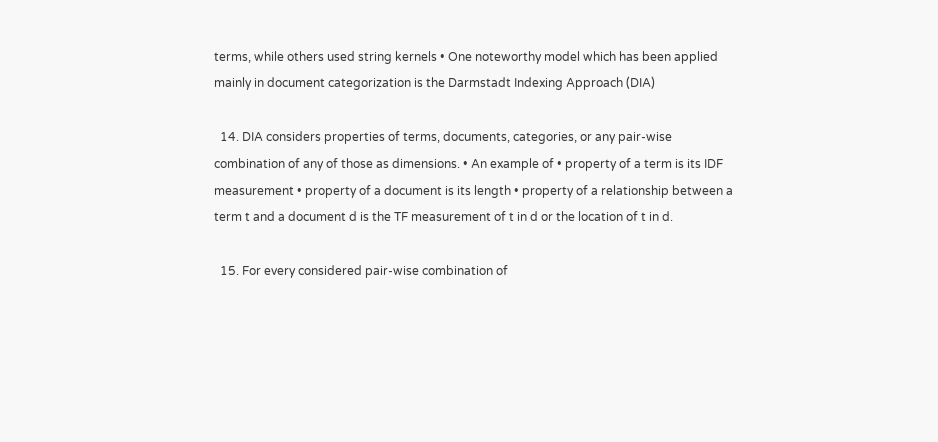terms, while others used string kernels • One noteworthy model which has been applied mainly in document categorization is the Darmstadt Indexing Approach (DIA)

  14. DIA considers properties of terms, documents, categories, or any pair-wise combination of any of those as dimensions. • An example of • property of a term is its IDF measurement • property of a document is its length • property of a relationship between a term t and a document d is the TF measurement of t in d or the location of t in d.

  15. For every considered pair-wise combination of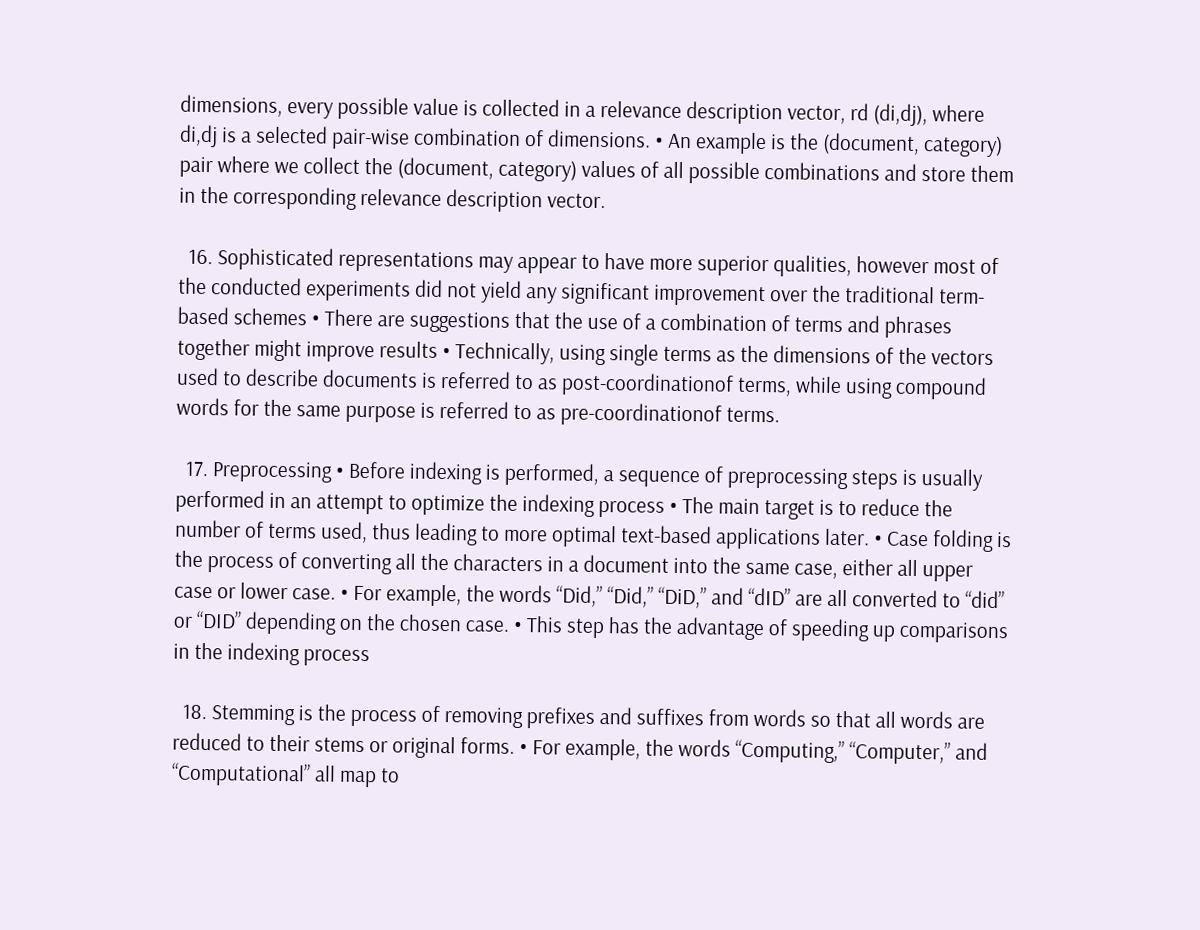dimensions, every possible value is collected in a relevance description vector, rd (di,dj), where di,dj is a selected pair-wise combination of dimensions. • An example is the (document, category) pair where we collect the (document, category) values of all possible combinations and store them in the corresponding relevance description vector.

  16. Sophisticated representations may appear to have more superior qualities, however most of the conducted experiments did not yield any significant improvement over the traditional term-based schemes • There are suggestions that the use of a combination of terms and phrases together might improve results • Technically, using single terms as the dimensions of the vectors used to describe documents is referred to as post-coordinationof terms, while using compound words for the same purpose is referred to as pre-coordinationof terms.

  17. Preprocessing • Before indexing is performed, a sequence of preprocessing steps is usually performed in an attempt to optimize the indexing process • The main target is to reduce the number of terms used, thus leading to more optimal text-based applications later. • Case folding is the process of converting all the characters in a document into the same case, either all upper case or lower case. • For example, the words “Did,” “Did,” “DiD,” and “dID” are all converted to “did” or “DID” depending on the chosen case. • This step has the advantage of speeding up comparisons in the indexing process

  18. Stemming is the process of removing prefixes and suffixes from words so that all words are reduced to their stems or original forms. • For example, the words “Computing,” “Computer,” and “Computational” all map to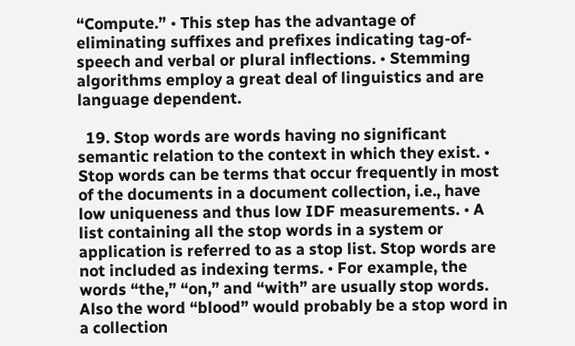“Compute.” • This step has the advantage of eliminating suffixes and prefixes indicating tag-of-speech and verbal or plural inflections. • Stemming algorithms employ a great deal of linguistics and are language dependent.

  19. Stop words are words having no significant semantic relation to the context in which they exist. • Stop words can be terms that occur frequently in most of the documents in a document collection, i.e., have low uniqueness and thus low IDF measurements. • A list containing all the stop words in a system or application is referred to as a stop list. Stop words are not included as indexing terms. • For example, the words “the,” “on,” and “with” are usually stop words. Also the word “blood” would probably be a stop word in a collection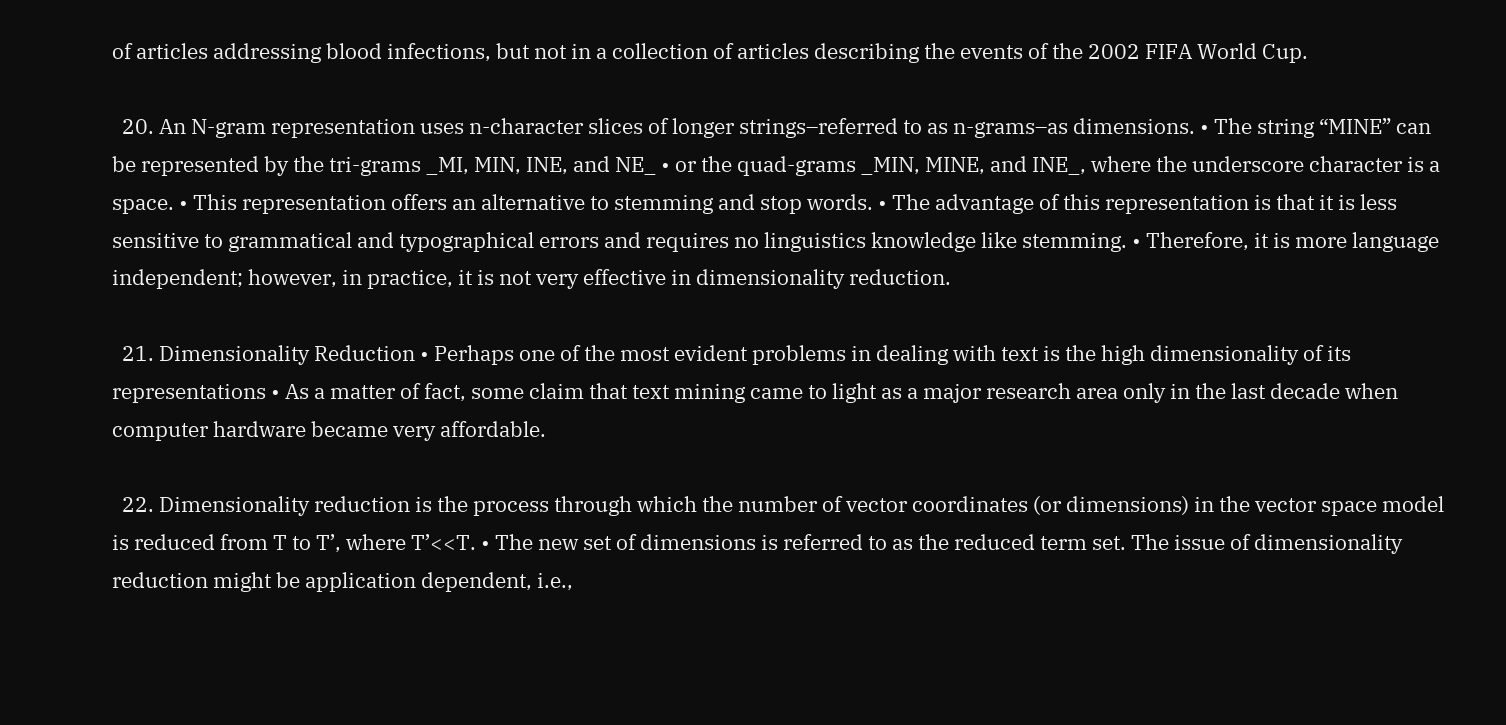of articles addressing blood infections, but not in a collection of articles describing the events of the 2002 FIFA World Cup.

  20. An N-gram representation uses n-character slices of longer strings–referred to as n-grams–as dimensions. • The string “MINE” can be represented by the tri-grams _MI, MIN, INE, and NE_ • or the quad-grams _MIN, MINE, and INE_, where the underscore character is a space. • This representation offers an alternative to stemming and stop words. • The advantage of this representation is that it is less sensitive to grammatical and typographical errors and requires no linguistics knowledge like stemming. • Therefore, it is more language independent; however, in practice, it is not very effective in dimensionality reduction.

  21. Dimensionality Reduction • Perhaps one of the most evident problems in dealing with text is the high dimensionality of its representations • As a matter of fact, some claim that text mining came to light as a major research area only in the last decade when computer hardware became very affordable.

  22. Dimensionality reduction is the process through which the number of vector coordinates (or dimensions) in the vector space model is reduced from T to T’, where T’<<T. • The new set of dimensions is referred to as the reduced term set. The issue of dimensionality reduction might be application dependent, i.e.,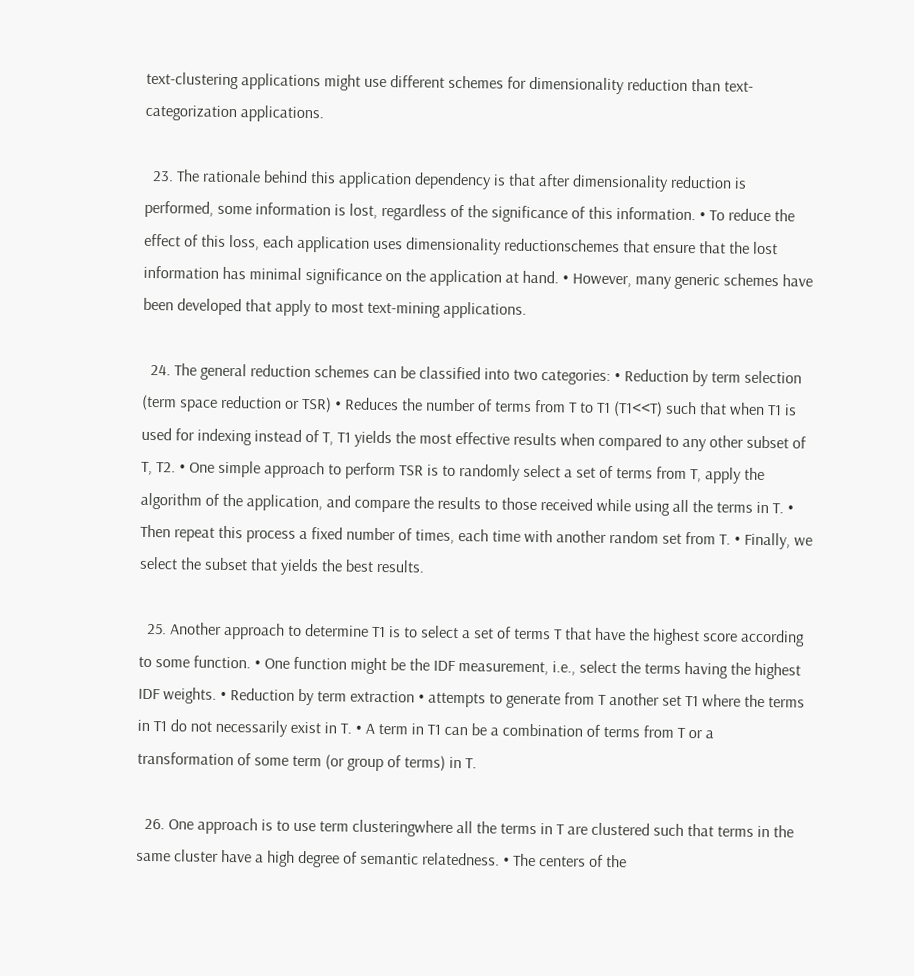text-clustering applications might use different schemes for dimensionality reduction than text-categorization applications.

  23. The rationale behind this application dependency is that after dimensionality reduction is performed, some information is lost, regardless of the significance of this information. • To reduce the effect of this loss, each application uses dimensionality reductionschemes that ensure that the lost information has minimal significance on the application at hand. • However, many generic schemes have been developed that apply to most text-mining applications.

  24. The general reduction schemes can be classified into two categories: • Reduction by term selection (term space reduction or TSR) • Reduces the number of terms from T to T1 (T1<<T) such that when T1 is used for indexing instead of T, T1 yields the most effective results when compared to any other subset of T, T2. • One simple approach to perform TSR is to randomly select a set of terms from T, apply the algorithm of the application, and compare the results to those received while using all the terms in T. • Then repeat this process a fixed number of times, each time with another random set from T. • Finally, we select the subset that yields the best results.

  25. Another approach to determine T1 is to select a set of terms T that have the highest score according to some function. • One function might be the IDF measurement, i.e., select the terms having the highest IDF weights. • Reduction by term extraction • attempts to generate from T another set T1 where the terms in T1 do not necessarily exist in T. • A term in T1 can be a combination of terms from T or a transformation of some term (or group of terms) in T.

  26. One approach is to use term clusteringwhere all the terms in T are clustered such that terms in the same cluster have a high degree of semantic relatedness. • The centers of the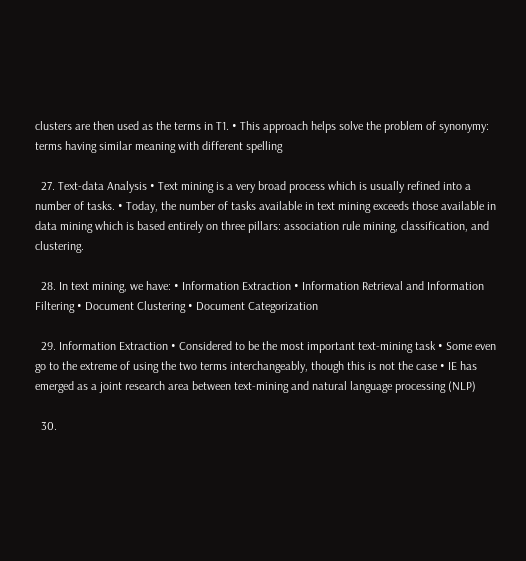clusters are then used as the terms in T1. • This approach helps solve the problem of synonymy: terms having similar meaning with different spelling

  27. Text-data Analysis • Text mining is a very broad process which is usually refined into a number of tasks. • Today, the number of tasks available in text mining exceeds those available in data mining which is based entirely on three pillars: association rule mining, classification, and clustering.

  28. In text mining, we have: • Information Extraction • Information Retrieval and Information Filtering • Document Clustering • Document Categorization

  29. Information Extraction • Considered to be the most important text-mining task • Some even go to the extreme of using the two terms interchangeably, though this is not the case • IE has emerged as a joint research area between text-mining and natural language processing (NLP)

  30.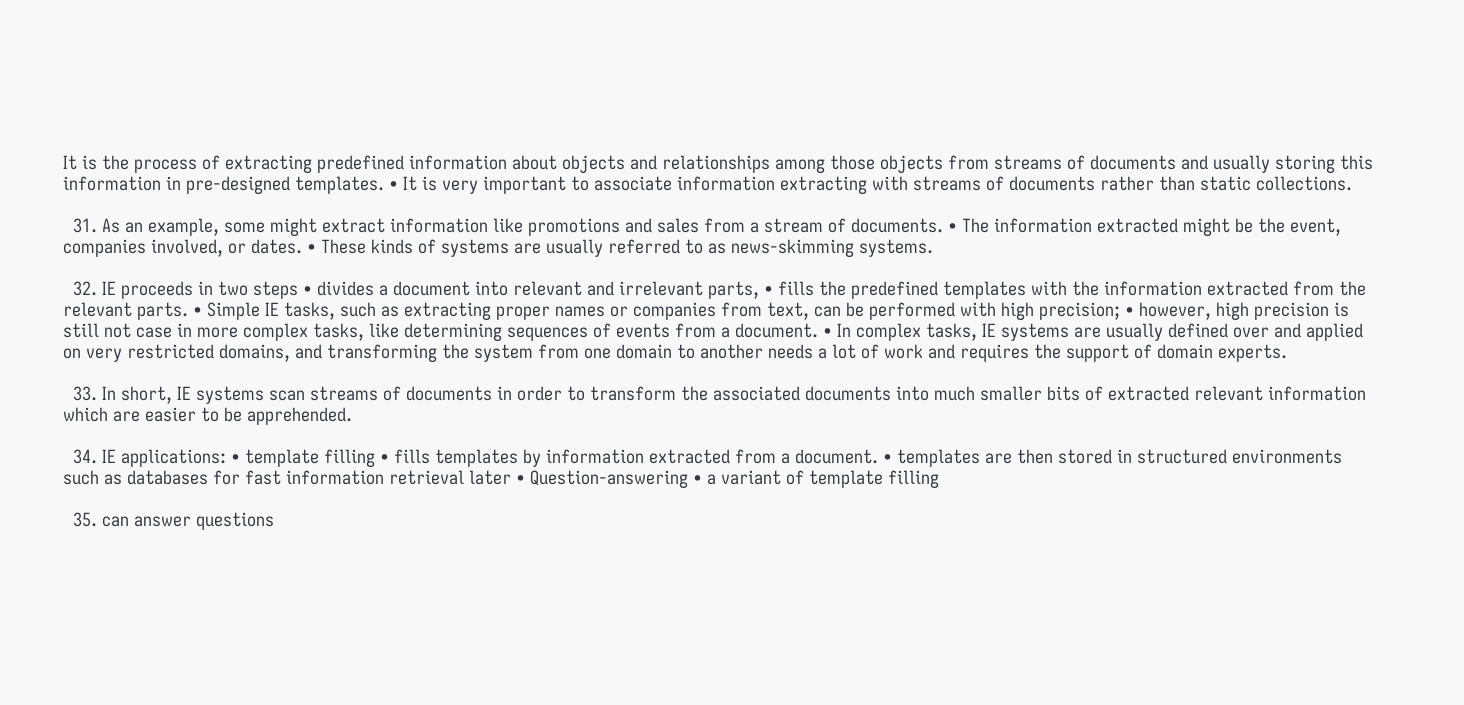It is the process of extracting predefined information about objects and relationships among those objects from streams of documents and usually storing this information in pre-designed templates. • It is very important to associate information extracting with streams of documents rather than static collections.

  31. As an example, some might extract information like promotions and sales from a stream of documents. • The information extracted might be the event, companies involved, or dates. • These kinds of systems are usually referred to as news-skimming systems.

  32. IE proceeds in two steps • divides a document into relevant and irrelevant parts, • fills the predefined templates with the information extracted from the relevant parts. • Simple IE tasks, such as extracting proper names or companies from text, can be performed with high precision; • however, high precision is still not case in more complex tasks, like determining sequences of events from a document. • In complex tasks, IE systems are usually defined over and applied on very restricted domains, and transforming the system from one domain to another needs a lot of work and requires the support of domain experts.

  33. In short, IE systems scan streams of documents in order to transform the associated documents into much smaller bits of extracted relevant information which are easier to be apprehended.

  34. IE applications: • template filling • fills templates by information extracted from a document. • templates are then stored in structured environments such as databases for fast information retrieval later • Question-answering • a variant of template filling

  35. can answer questions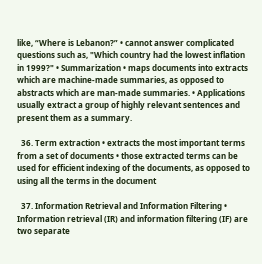like, “Where is Lebanon?” • cannot answer complicated questions such as, "Which country had the lowest inflation in 1999?" • Summarization • maps documents into extracts which are machine-made summaries, as opposed to abstracts which are man-made summaries. • Applications usually extract a group of highly relevant sentences and present them as a summary.

  36. Term extraction • extracts the most important terms from a set of documents • those extracted terms can be used for efficient indexing of the documents, as opposed to using all the terms in the document

  37. Information Retrieval and Information Filtering • Information retrieval (IR) and information filtering (IF) are two separate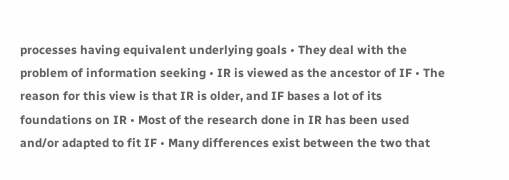processes having equivalent underlying goals • They deal with the problem of information seeking • IR is viewed as the ancestor of IF • The reason for this view is that IR is older, and IF bases a lot of its foundations on IR • Most of the research done in IR has been used and/or adapted to fit IF • Many differences exist between the two that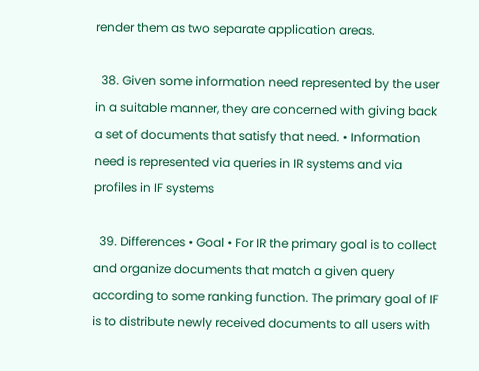render them as two separate application areas.

  38. Given some information need represented by the user in a suitable manner, they are concerned with giving back a set of documents that satisfy that need. • Information need is represented via queries in IR systems and via profiles in IF systems

  39. Differences • Goal • For IR the primary goal is to collect and organize documents that match a given query according to some ranking function. The primary goal of IF is to distribute newly received documents to all users with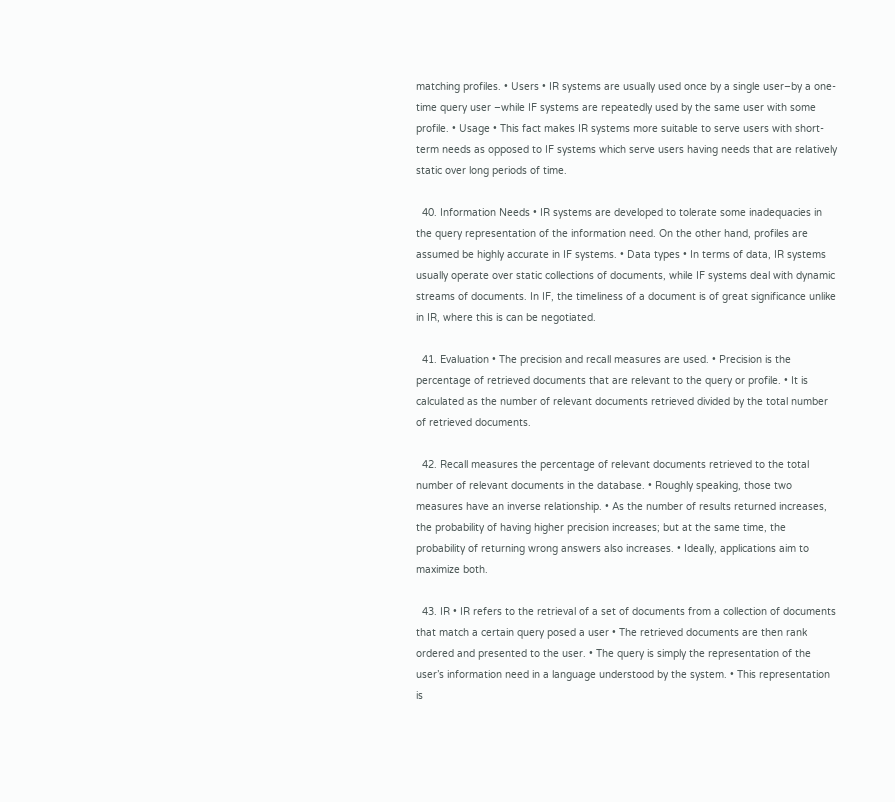matching profiles. • Users • IR systems are usually used once by a single user–by a one-time query user –while IF systems are repeatedly used by the same user with some profile. • Usage • This fact makes IR systems more suitable to serve users with short-term needs as opposed to IF systems which serve users having needs that are relatively static over long periods of time.

  40. Information Needs • IR systems are developed to tolerate some inadequacies in the query representation of the information need. On the other hand, profiles are assumed be highly accurate in IF systems. • Data types • In terms of data, IR systems usually operate over static collections of documents, while IF systems deal with dynamic streams of documents. In IF, the timeliness of a document is of great significance unlike in IR, where this is can be negotiated.

  41. Evaluation • The precision and recall measures are used. • Precision is the percentage of retrieved documents that are relevant to the query or profile. • It is calculated as the number of relevant documents retrieved divided by the total number of retrieved documents.

  42. Recall measures the percentage of relevant documents retrieved to the total number of relevant documents in the database. • Roughly speaking, those two measures have an inverse relationship. • As the number of results returned increases, the probability of having higher precision increases; but at the same time, the probability of returning wrong answers also increases. • Ideally, applications aim to maximize both.

  43. IR • IR refers to the retrieval of a set of documents from a collection of documents that match a certain query posed a user • The retrieved documents are then rank ordered and presented to the user. • The query is simply the representation of the user’s information need in a language understood by the system. • This representation is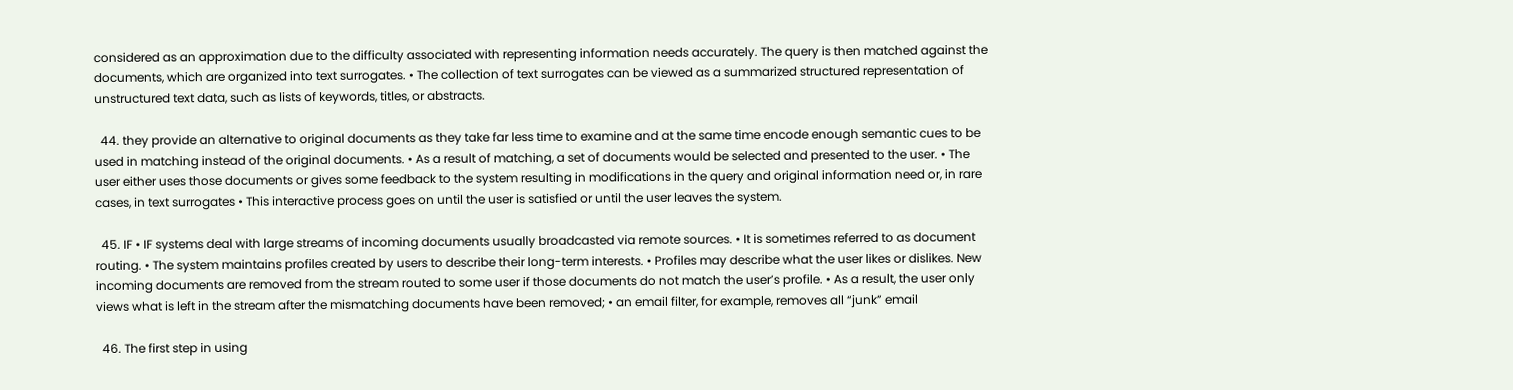considered as an approximation due to the difficulty associated with representing information needs accurately. The query is then matched against the documents, which are organized into text surrogates. • The collection of text surrogates can be viewed as a summarized structured representation of unstructured text data, such as lists of keywords, titles, or abstracts.

  44. they provide an alternative to original documents as they take far less time to examine and at the same time encode enough semantic cues to be used in matching instead of the original documents. • As a result of matching, a set of documents would be selected and presented to the user. • The user either uses those documents or gives some feedback to the system resulting in modifications in the query and original information need or, in rare cases, in text surrogates • This interactive process goes on until the user is satisfied or until the user leaves the system.

  45. IF • IF systems deal with large streams of incoming documents usually broadcasted via remote sources. • It is sometimes referred to as document routing. • The system maintains profiles created by users to describe their long-term interests. • Profiles may describe what the user likes or dislikes. New incoming documents are removed from the stream routed to some user if those documents do not match the user’s profile. • As a result, the user only views what is left in the stream after the mismatching documents have been removed; • an email filter, for example, removes all “junk” email

  46. The first step in using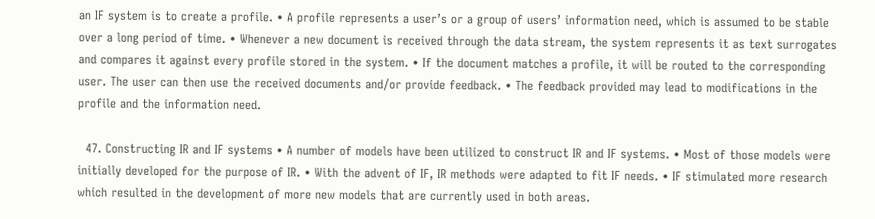an IF system is to create a profile. • A profile represents a user’s or a group of users’ information need, which is assumed to be stable over a long period of time. • Whenever a new document is received through the data stream, the system represents it as text surrogates and compares it against every profile stored in the system. • If the document matches a profile, it will be routed to the corresponding user. The user can then use the received documents and/or provide feedback. • The feedback provided may lead to modifications in the profile and the information need.

  47. Constructing IR and IF systems • A number of models have been utilized to construct IR and IF systems. • Most of those models were initially developed for the purpose of IR. • With the advent of IF, IR methods were adapted to fit IF needs. • IF stimulated more research which resulted in the development of more new models that are currently used in both areas.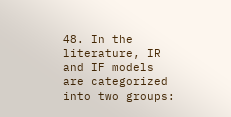48. In the literature, IR and IF models are categorized into two groups: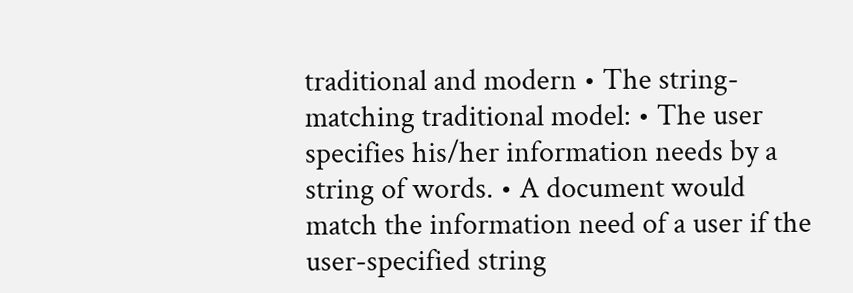traditional and modern • The string-matching traditional model: • The user specifies his/her information needs by a string of words. • A document would match the information need of a user if the user-specified string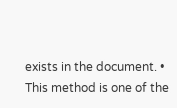exists in the document. • This method is one of the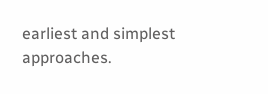earliest and simplest approaches.